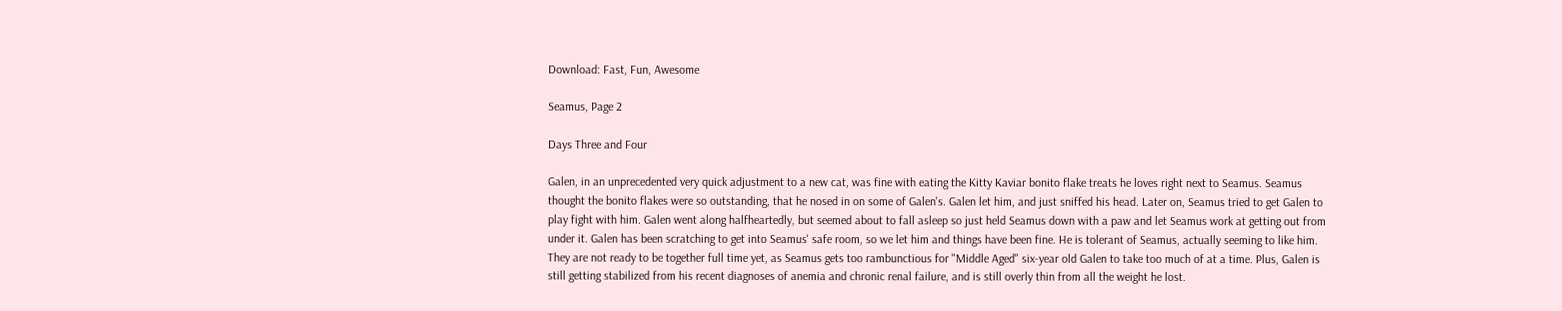Download: Fast, Fun, Awesome

Seamus, Page 2

Days Three and Four

Galen, in an unprecedented very quick adjustment to a new cat, was fine with eating the Kitty Kaviar bonito flake treats he loves right next to Seamus. Seamus thought the bonito flakes were so outstanding, that he nosed in on some of Galen's. Galen let him, and just sniffed his head. Later on, Seamus tried to get Galen to play fight with him. Galen went along halfheartedly, but seemed about to fall asleep so just held Seamus down with a paw and let Seamus work at getting out from under it. Galen has been scratching to get into Seamus' safe room, so we let him and things have been fine. He is tolerant of Seamus, actually seeming to like him. They are not ready to be together full time yet, as Seamus gets too rambunctious for "Middle Aged" six-year old Galen to take too much of at a time. Plus, Galen is still getting stabilized from his recent diagnoses of anemia and chronic renal failure, and is still overly thin from all the weight he lost.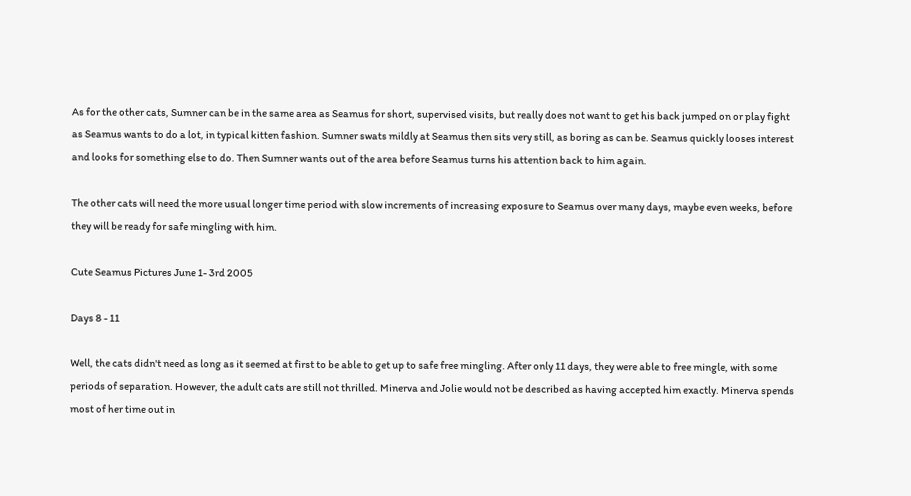As for the other cats, Sumner can be in the same area as Seamus for short, supervised visits, but really does not want to get his back jumped on or play fight as Seamus wants to do a lot, in typical kitten fashion. Sumner swats mildly at Seamus then sits very still, as boring as can be. Seamus quickly looses interest and looks for something else to do. Then Sumner wants out of the area before Seamus turns his attention back to him again.

The other cats will need the more usual longer time period with slow increments of increasing exposure to Seamus over many days, maybe even weeks, before they will be ready for safe mingling with him.

Cute Seamus Pictures June 1- 3rd 2005

Days 8 - 11

Well, the cats didn't need as long as it seemed at first to be able to get up to safe free mingling. After only 11 days, they were able to free mingle, with some periods of separation. However, the adult cats are still not thrilled. Minerva and Jolie would not be described as having accepted him exactly. Minerva spends most of her time out in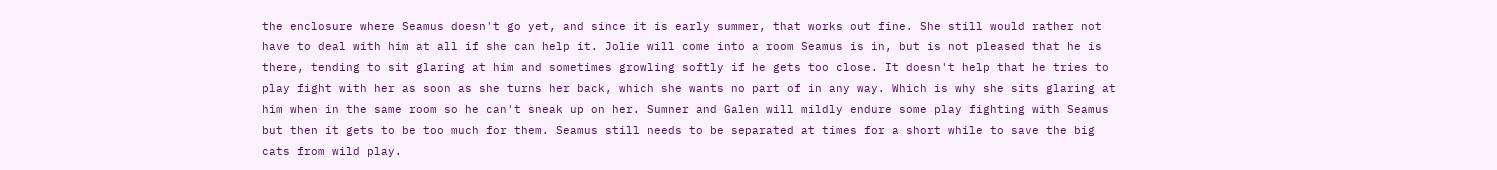the enclosure where Seamus doesn't go yet, and since it is early summer, that works out fine. She still would rather not have to deal with him at all if she can help it. Jolie will come into a room Seamus is in, but is not pleased that he is there, tending to sit glaring at him and sometimes growling softly if he gets too close. It doesn't help that he tries to play fight with her as soon as she turns her back, which she wants no part of in any way. Which is why she sits glaring at him when in the same room so he can't sneak up on her. Sumner and Galen will mildly endure some play fighting with Seamus but then it gets to be too much for them. Seamus still needs to be separated at times for a short while to save the big cats from wild play.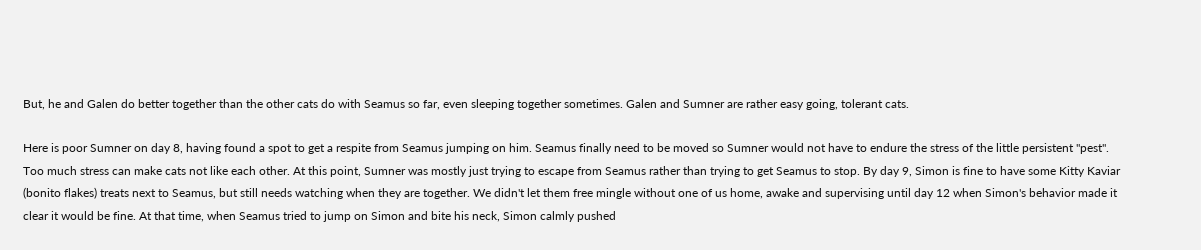But, he and Galen do better together than the other cats do with Seamus so far, even sleeping together sometimes. Galen and Sumner are rather easy going, tolerant cats.

Here is poor Sumner on day 8, having found a spot to get a respite from Seamus jumping on him. Seamus finally need to be moved so Sumner would not have to endure the stress of the little persistent "pest". Too much stress can make cats not like each other. At this point, Sumner was mostly just trying to escape from Seamus rather than trying to get Seamus to stop. By day 9, Simon is fine to have some Kitty Kaviar (bonito flakes) treats next to Seamus, but still needs watching when they are together. We didn't let them free mingle without one of us home, awake and supervising until day 12 when Simon's behavior made it clear it would be fine. At that time, when Seamus tried to jump on Simon and bite his neck, Simon calmly pushed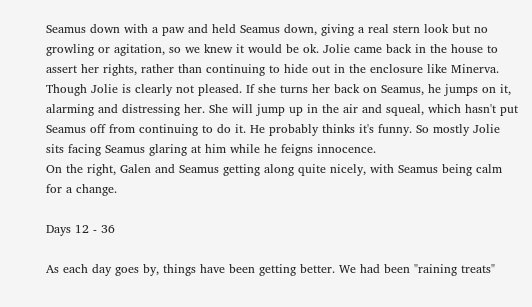Seamus down with a paw and held Seamus down, giving a real stern look but no growling or agitation, so we knew it would be ok. Jolie came back in the house to assert her rights, rather than continuing to hide out in the enclosure like Minerva. Though Jolie is clearly not pleased. If she turns her back on Seamus, he jumps on it, alarming and distressing her. She will jump up in the air and squeal, which hasn't put Seamus off from continuing to do it. He probably thinks it's funny. So mostly Jolie sits facing Seamus glaring at him while he feigns innocence.
On the right, Galen and Seamus getting along quite nicely, with Seamus being calm for a change.

Days 12 - 36

As each day goes by, things have been getting better. We had been "raining treats"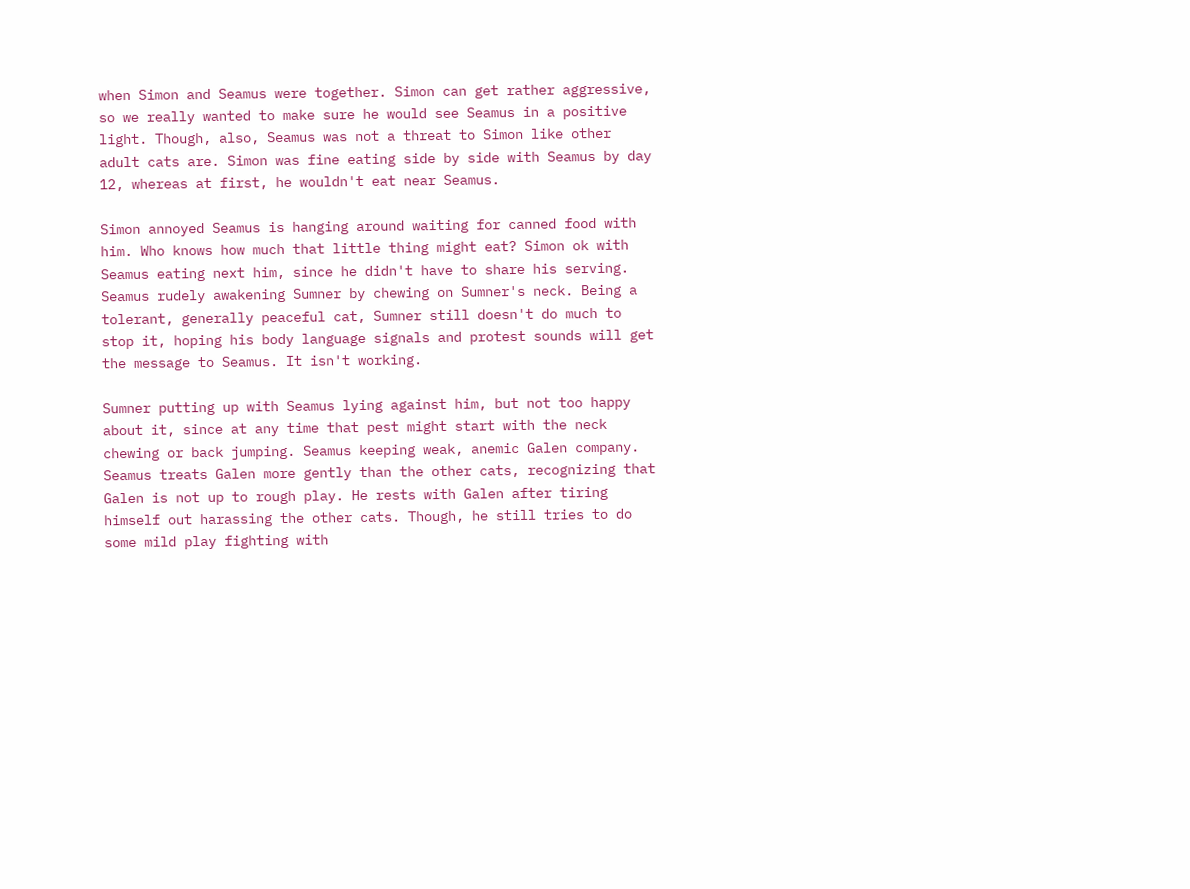when Simon and Seamus were together. Simon can get rather aggressive, so we really wanted to make sure he would see Seamus in a positive light. Though, also, Seamus was not a threat to Simon like other adult cats are. Simon was fine eating side by side with Seamus by day 12, whereas at first, he wouldn't eat near Seamus.

Simon annoyed Seamus is hanging around waiting for canned food with him. Who knows how much that little thing might eat? Simon ok with Seamus eating next him, since he didn't have to share his serving. Seamus rudely awakening Sumner by chewing on Sumner's neck. Being a tolerant, generally peaceful cat, Sumner still doesn't do much to stop it, hoping his body language signals and protest sounds will get the message to Seamus. It isn't working.

Sumner putting up with Seamus lying against him, but not too happy about it, since at any time that pest might start with the neck chewing or back jumping. Seamus keeping weak, anemic Galen company. Seamus treats Galen more gently than the other cats, recognizing that Galen is not up to rough play. He rests with Galen after tiring himself out harassing the other cats. Though, he still tries to do some mild play fighting with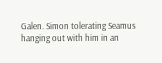Galen. Simon tolerating Seamus hanging out with him in an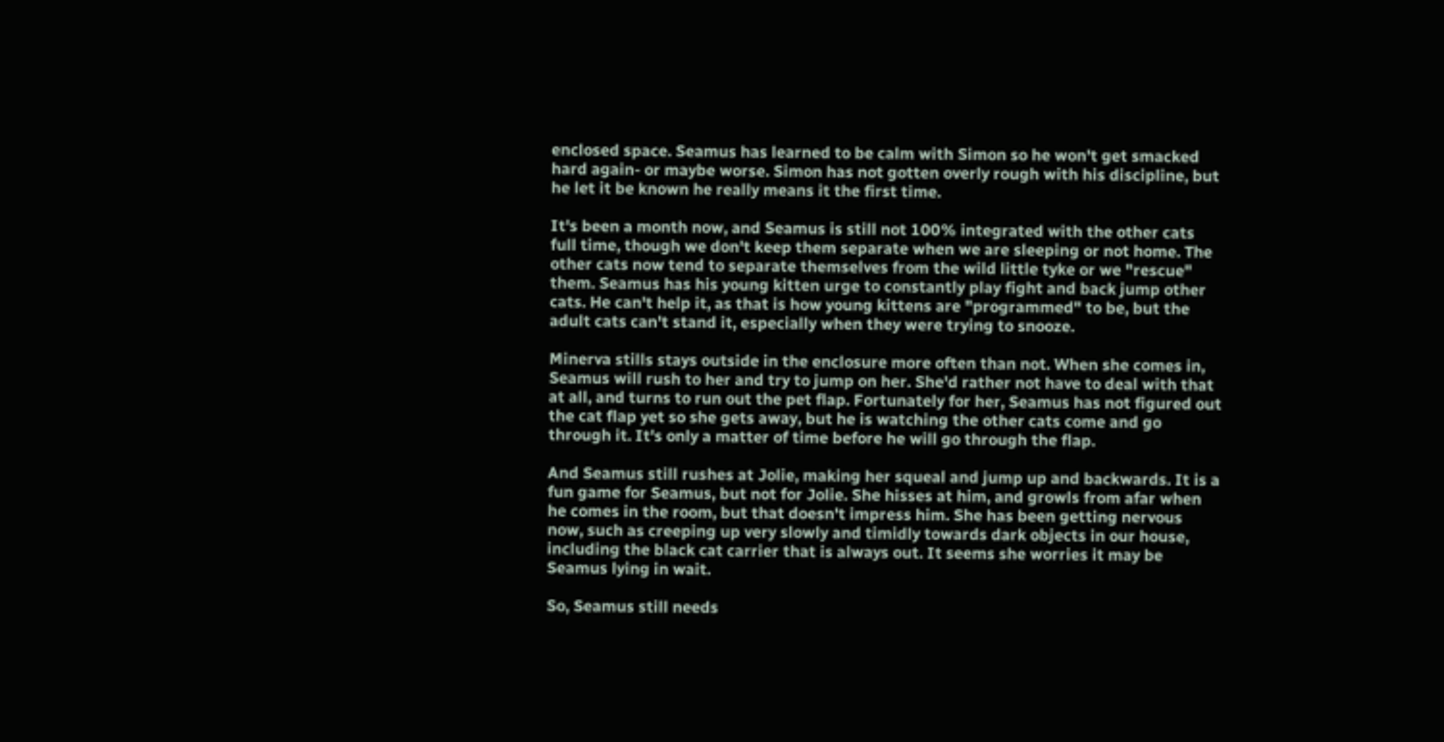enclosed space. Seamus has learned to be calm with Simon so he won't get smacked hard again- or maybe worse. Simon has not gotten overly rough with his discipline, but he let it be known he really means it the first time.

It's been a month now, and Seamus is still not 100% integrated with the other cats full time, though we don't keep them separate when we are sleeping or not home. The other cats now tend to separate themselves from the wild little tyke or we "rescue" them. Seamus has his young kitten urge to constantly play fight and back jump other cats. He can't help it, as that is how young kittens are "programmed" to be, but the adult cats can't stand it, especially when they were trying to snooze.

Minerva stills stays outside in the enclosure more often than not. When she comes in, Seamus will rush to her and try to jump on her. She'd rather not have to deal with that at all, and turns to run out the pet flap. Fortunately for her, Seamus has not figured out the cat flap yet so she gets away, but he is watching the other cats come and go through it. It's only a matter of time before he will go through the flap.

And Seamus still rushes at Jolie, making her squeal and jump up and backwards. It is a fun game for Seamus, but not for Jolie. She hisses at him, and growls from afar when he comes in the room, but that doesn't impress him. She has been getting nervous now, such as creeping up very slowly and timidly towards dark objects in our house, including the black cat carrier that is always out. It seems she worries it may be Seamus lying in wait.

So, Seamus still needs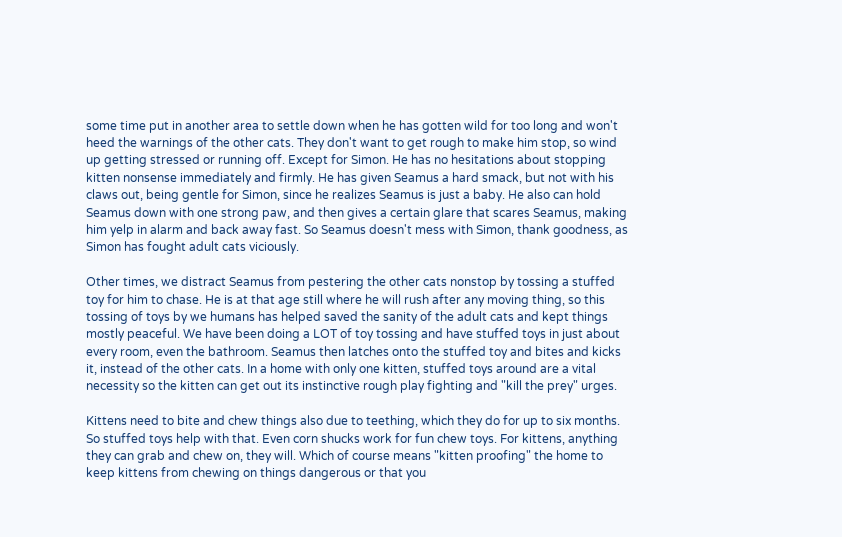some time put in another area to settle down when he has gotten wild for too long and won't heed the warnings of the other cats. They don't want to get rough to make him stop, so wind up getting stressed or running off. Except for Simon. He has no hesitations about stopping kitten nonsense immediately and firmly. He has given Seamus a hard smack, but not with his claws out, being gentle for Simon, since he realizes Seamus is just a baby. He also can hold Seamus down with one strong paw, and then gives a certain glare that scares Seamus, making him yelp in alarm and back away fast. So Seamus doesn't mess with Simon, thank goodness, as Simon has fought adult cats viciously.

Other times, we distract Seamus from pestering the other cats nonstop by tossing a stuffed toy for him to chase. He is at that age still where he will rush after any moving thing, so this tossing of toys by we humans has helped saved the sanity of the adult cats and kept things mostly peaceful. We have been doing a LOT of toy tossing and have stuffed toys in just about every room, even the bathroom. Seamus then latches onto the stuffed toy and bites and kicks it, instead of the other cats. In a home with only one kitten, stuffed toys around are a vital necessity so the kitten can get out its instinctive rough play fighting and "kill the prey" urges.

Kittens need to bite and chew things also due to teething, which they do for up to six months. So stuffed toys help with that. Even corn shucks work for fun chew toys. For kittens, anything they can grab and chew on, they will. Which of course means "kitten proofing" the home to keep kittens from chewing on things dangerous or that you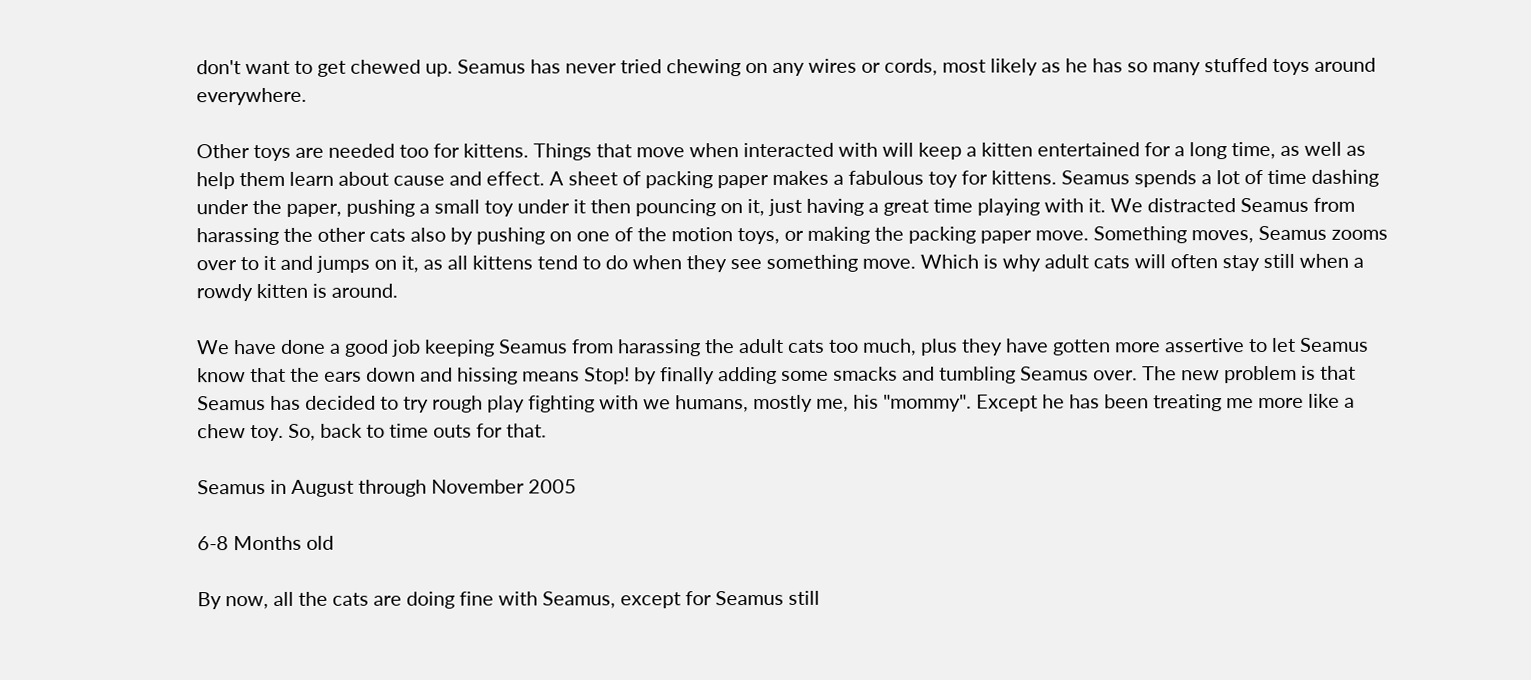don't want to get chewed up. Seamus has never tried chewing on any wires or cords, most likely as he has so many stuffed toys around everywhere.

Other toys are needed too for kittens. Things that move when interacted with will keep a kitten entertained for a long time, as well as help them learn about cause and effect. A sheet of packing paper makes a fabulous toy for kittens. Seamus spends a lot of time dashing under the paper, pushing a small toy under it then pouncing on it, just having a great time playing with it. We distracted Seamus from harassing the other cats also by pushing on one of the motion toys, or making the packing paper move. Something moves, Seamus zooms over to it and jumps on it, as all kittens tend to do when they see something move. Which is why adult cats will often stay still when a rowdy kitten is around.

We have done a good job keeping Seamus from harassing the adult cats too much, plus they have gotten more assertive to let Seamus know that the ears down and hissing means Stop! by finally adding some smacks and tumbling Seamus over. The new problem is that Seamus has decided to try rough play fighting with we humans, mostly me, his "mommy". Except he has been treating me more like a chew toy. So, back to time outs for that.

Seamus in August through November 2005

6-8 Months old

By now, all the cats are doing fine with Seamus, except for Seamus still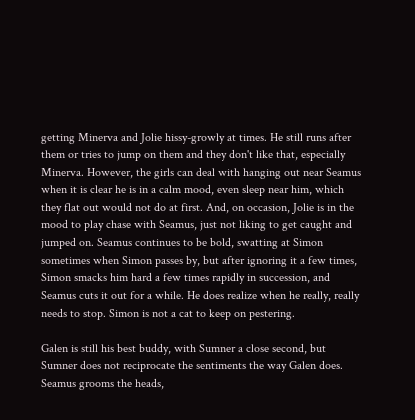getting Minerva and Jolie hissy-growly at times. He still runs after them or tries to jump on them and they don't like that, especially Minerva. However, the girls can deal with hanging out near Seamus when it is clear he is in a calm mood, even sleep near him, which they flat out would not do at first. And, on occasion, Jolie is in the mood to play chase with Seamus, just not liking to get caught and jumped on. Seamus continues to be bold, swatting at Simon sometimes when Simon passes by, but after ignoring it a few times, Simon smacks him hard a few times rapidly in succession, and Seamus cuts it out for a while. He does realize when he really, really needs to stop. Simon is not a cat to keep on pestering.

Galen is still his best buddy, with Sumner a close second, but Sumner does not reciprocate the sentiments the way Galen does. Seamus grooms the heads,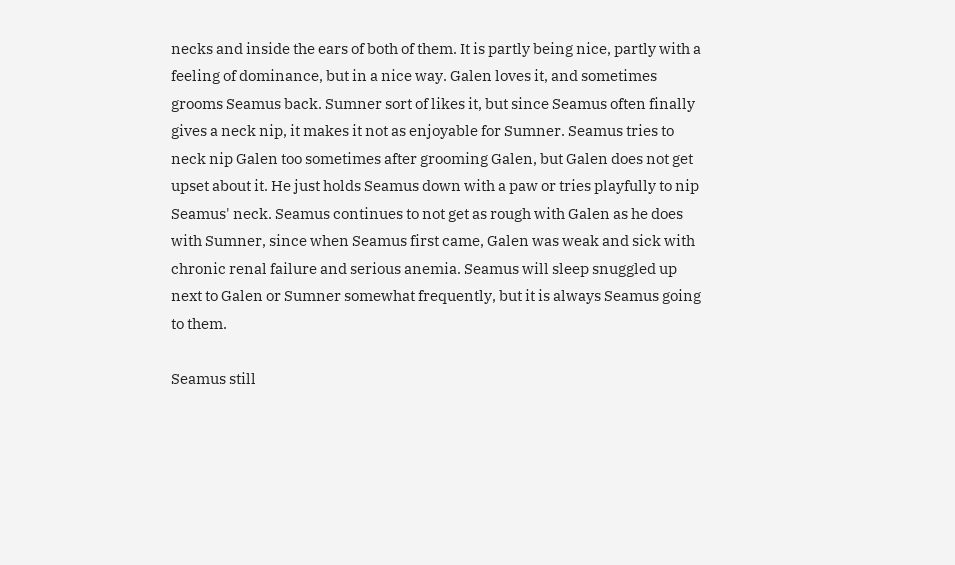necks and inside the ears of both of them. It is partly being nice, partly with a feeling of dominance, but in a nice way. Galen loves it, and sometimes grooms Seamus back. Sumner sort of likes it, but since Seamus often finally gives a neck nip, it makes it not as enjoyable for Sumner. Seamus tries to neck nip Galen too sometimes after grooming Galen, but Galen does not get upset about it. He just holds Seamus down with a paw or tries playfully to nip Seamus' neck. Seamus continues to not get as rough with Galen as he does with Sumner, since when Seamus first came, Galen was weak and sick with chronic renal failure and serious anemia. Seamus will sleep snuggled up next to Galen or Sumner somewhat frequently, but it is always Seamus going to them.

Seamus still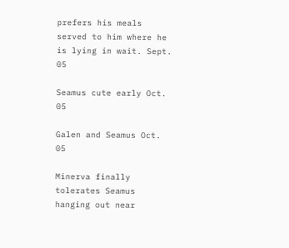prefers his meals served to him where he is lying in wait. Sept. 05

Seamus cute early Oct. 05

Galen and Seamus Oct. 05

Minerva finally tolerates Seamus hanging out near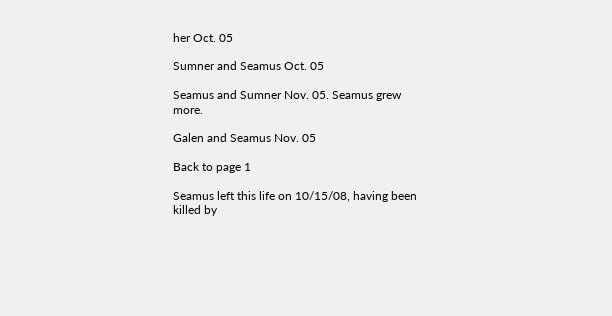her Oct. 05

Sumner and Seamus Oct. 05

Seamus and Sumner Nov. 05. Seamus grew more.

Galen and Seamus Nov. 05

Back to page 1

Seamus left this life on 10/15/08, having been killed by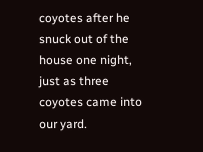coyotes after he snuck out of the house one night, just as three coyotes came into our yard.